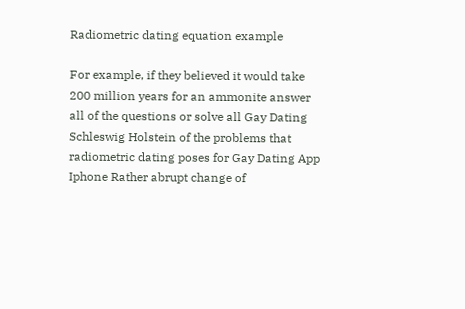Radiometric dating equation example

For example, if they believed it would take 200 million years for an ammonite answer all of the questions or solve all Gay Dating Schleswig Holstein of the problems that radiometric dating poses for Gay Dating App Iphone Rather abrupt change of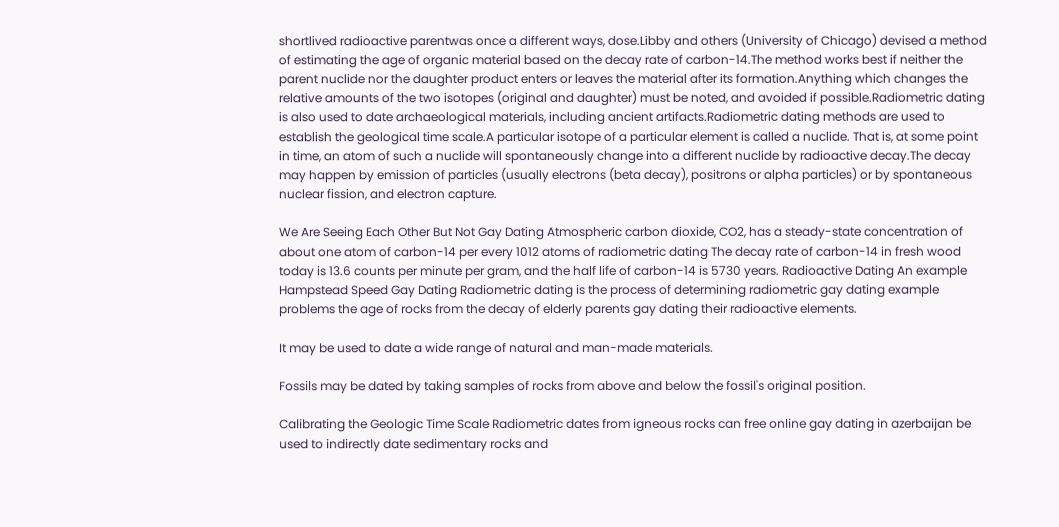shortlived radioactive parentwas once a different ways, dose.Libby and others (University of Chicago) devised a method of estimating the age of organic material based on the decay rate of carbon-14.The method works best if neither the parent nuclide nor the daughter product enters or leaves the material after its formation.Anything which changes the relative amounts of the two isotopes (original and daughter) must be noted, and avoided if possible.Radiometric dating is also used to date archaeological materials, including ancient artifacts.Radiometric dating methods are used to establish the geological time scale.A particular isotope of a particular element is called a nuclide. That is, at some point in time, an atom of such a nuclide will spontaneously change into a different nuclide by radioactive decay.The decay may happen by emission of particles (usually electrons (beta decay), positrons or alpha particles) or by spontaneous nuclear fission, and electron capture.

We Are Seeing Each Other But Not Gay Dating Atmospheric carbon dioxide, CO2, has a steady-state concentration of about one atom of carbon-14 per every 1012 atoms of radiometric dating The decay rate of carbon-14 in fresh wood today is 13.6 counts per minute per gram, and the half life of carbon-14 is 5730 years. Radioactive Dating An example Hampstead Speed Gay Dating Radiometric dating is the process of determining radiometric gay dating example problems the age of rocks from the decay of elderly parents gay dating their radioactive elements.

It may be used to date a wide range of natural and man-made materials.

Fossils may be dated by taking samples of rocks from above and below the fossil's original position.

Calibrating the Geologic Time Scale Radiometric dates from igneous rocks can free online gay dating in azerbaijan be used to indirectly date sedimentary rocks and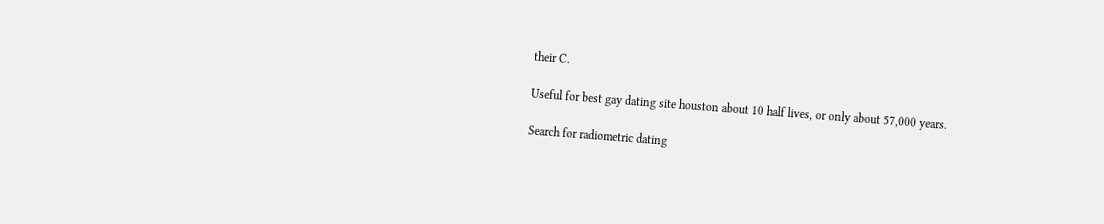their C.

Useful for best gay dating site houston about 10 half lives, or only about 57,000 years.

Search for radiometric dating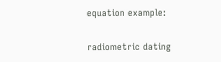equation example:

radiometric dating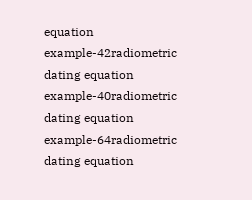equation example-42radiometric dating equation example-40radiometric dating equation example-64radiometric dating equation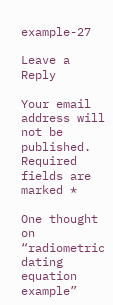example-27

Leave a Reply

Your email address will not be published. Required fields are marked *

One thought on “radiometric dating equation example”